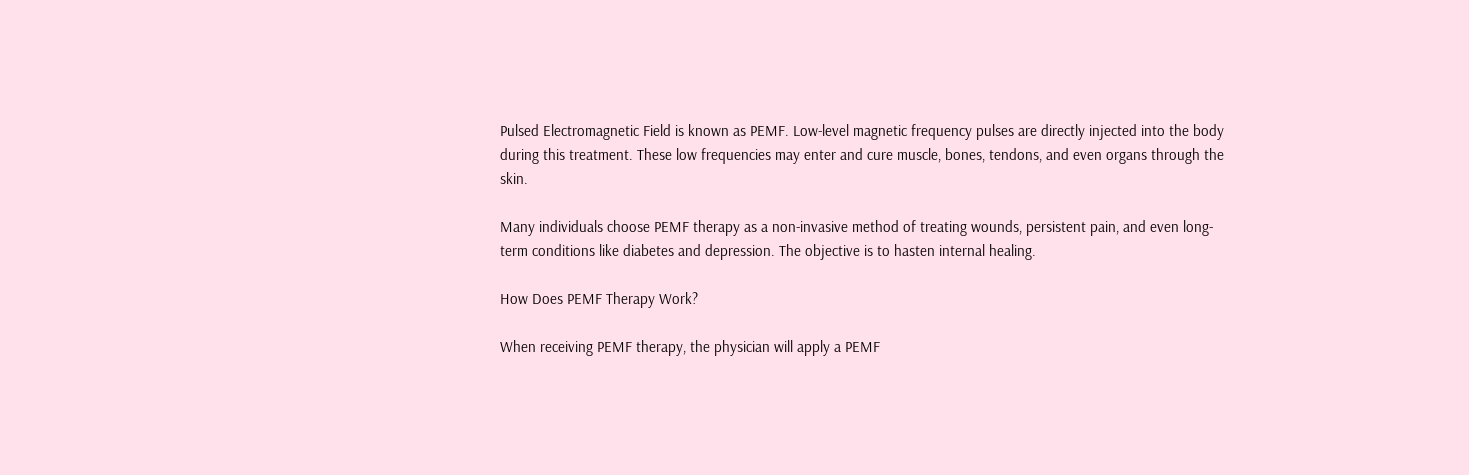Pulsed Electromagnetic Field is known as PEMF. Low-level magnetic frequency pulses are directly injected into the body during this treatment. These low frequencies may enter and cure muscle, bones, tendons, and even organs through the skin.

Many individuals choose PEMF therapy as a non-invasive method of treating wounds, persistent pain, and even long-term conditions like diabetes and depression. The objective is to hasten internal healing.

How Does PEMF Therapy Work?

When receiving PEMF therapy, the physician will apply a PEMF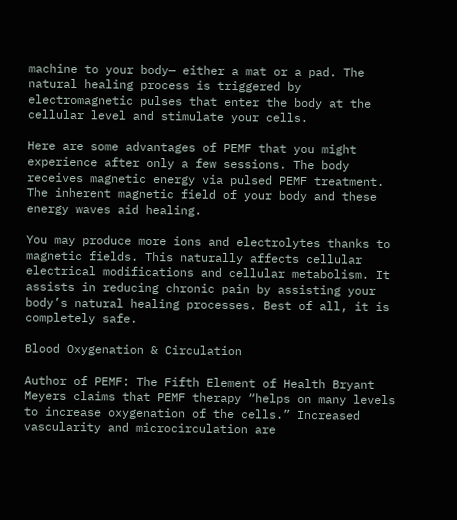machine to your body— either a mat or a pad. The natural healing process is triggered by electromagnetic pulses that enter the body at the cellular level and stimulate your cells.

Here are some advantages of PEMF that you might experience after only a few sessions. The body receives magnetic energy via pulsed PEMF treatment. The inherent magnetic field of your body and these energy waves aid healing.

You may produce more ions and electrolytes thanks to magnetic fields. This naturally affects cellular electrical modifications and cellular metabolism. It assists in reducing chronic pain by assisting your body’s natural healing processes. Best of all, it is completely safe.

Blood Oxygenation & Circulation

Author of PEMF: The Fifth Element of Health Bryant Meyers claims that PEMF therapy “helps on many levels to increase oxygenation of the cells.” Increased vascularity and microcirculation are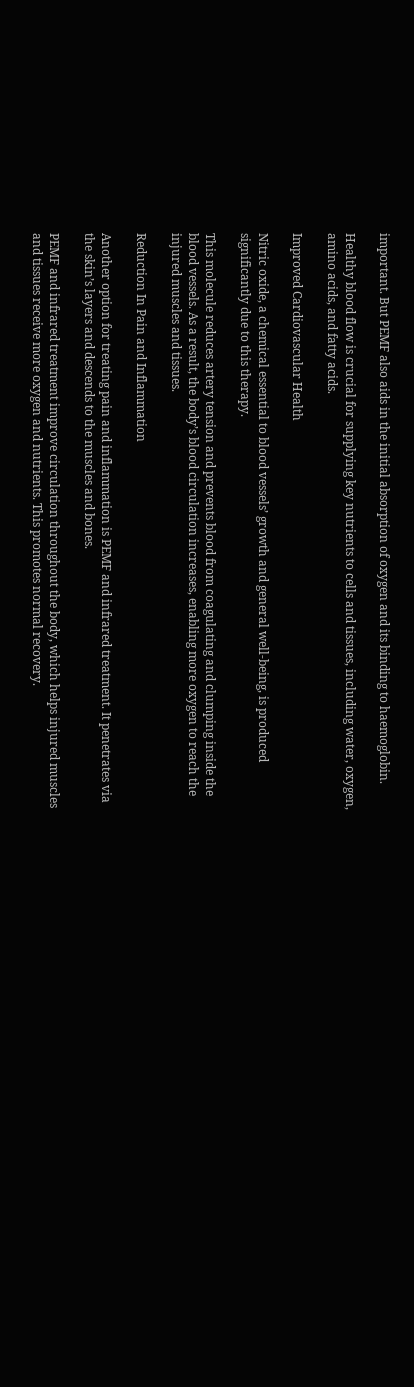important. But PEMF also aids in the initial absorption of oxygen and its binding to haemoglobin.

Healthy blood flow is crucial for supplying key nutrients to cells and tissues, including water, oxygen, amino acids, and fatty acids.

Improved Cardiovascular Health

Nitric oxide, a chemical essential to blood vessels’ growth and general well-being, is produced significantly due to this therapy.

This molecule reduces artery tension and prevents blood from coagulating and clumping inside the blood vessels. As a result, the body’s blood circulation increases, enabling more oxygen to reach the injured muscles and tissues.

Reduction In Pain and Inflammation

Another option for treating pain and inflammation is PEMF and infrared treatment. It penetrates via the skin’s layers and descends to the muscles and bones.

PEMF and infrared treatment improve circulation throughout the body, which helps injured muscles and tissues receive more oxygen and nutrients. This promotes normal recovery.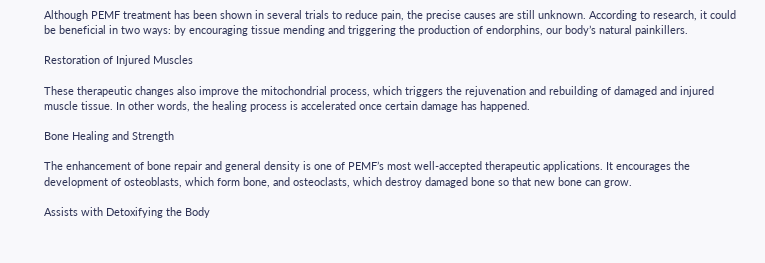Although PEMF treatment has been shown in several trials to reduce pain, the precise causes are still unknown. According to research, it could be beneficial in two ways: by encouraging tissue mending and triggering the production of endorphins, our body’s natural painkillers.

Restoration of Injured Muscles

These therapeutic changes also improve the mitochondrial process, which triggers the rejuvenation and rebuilding of damaged and injured muscle tissue. In other words, the healing process is accelerated once certain damage has happened.

Bone Healing and Strength

The enhancement of bone repair and general density is one of PEMF’s most well-accepted therapeutic applications. It encourages the development of osteoblasts, which form bone, and osteoclasts, which destroy damaged bone so that new bone can grow.

Assists with Detoxifying the Body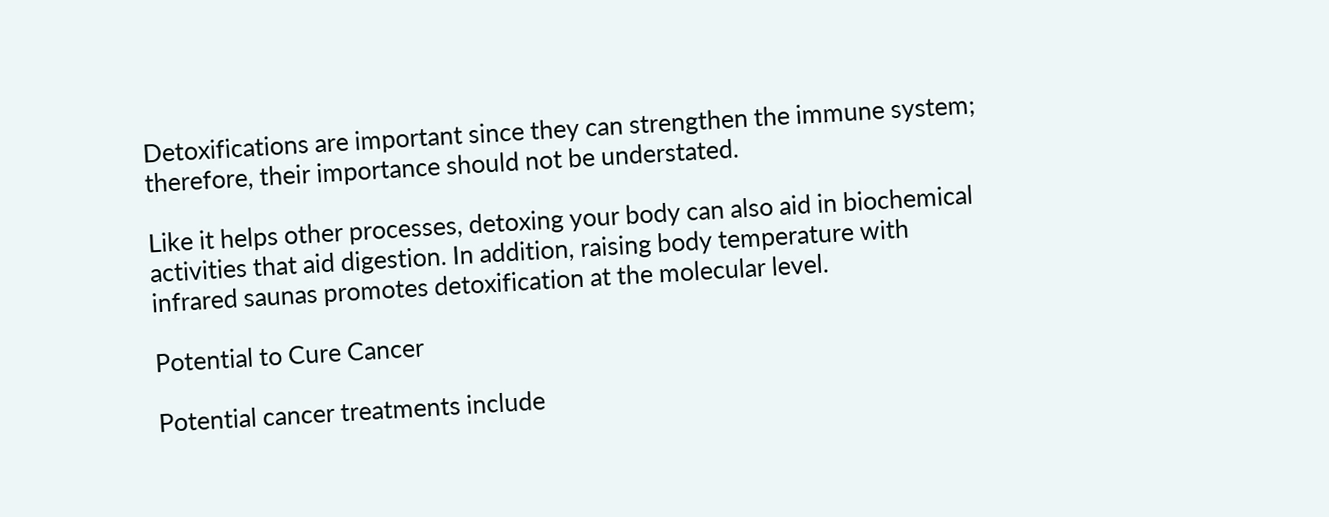Detoxifications are important since they can strengthen the immune system; therefore, their importance should not be understated.

Like it helps other processes, detoxing your body can also aid in biochemical activities that aid digestion. In addition, raising body temperature with infrared saunas promotes detoxification at the molecular level.

Potential to Cure Cancer

Potential cancer treatments include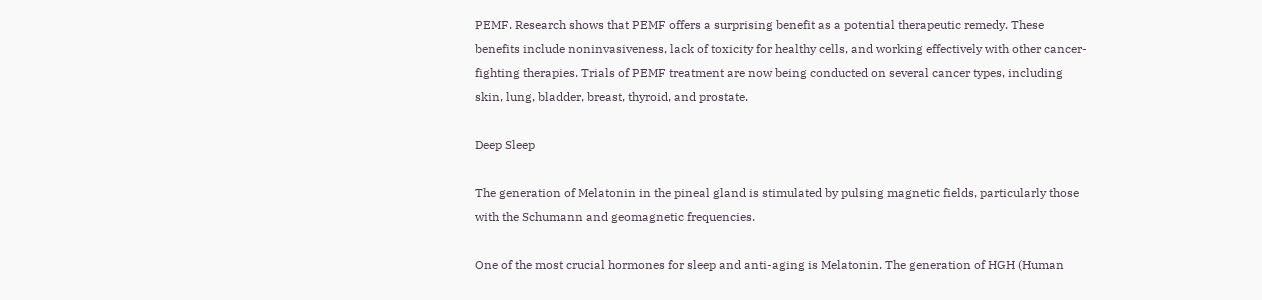PEMF. Research shows that PEMF offers a surprising benefit as a potential therapeutic remedy. These benefits include noninvasiveness, lack of toxicity for healthy cells, and working effectively with other cancer-fighting therapies. Trials of PEMF treatment are now being conducted on several cancer types, including skin, lung, bladder, breast, thyroid, and prostate.

Deep Sleep

The generation of Melatonin in the pineal gland is stimulated by pulsing magnetic fields, particularly those with the Schumann and geomagnetic frequencies.

One of the most crucial hormones for sleep and anti-aging is Melatonin. The generation of HGH (Human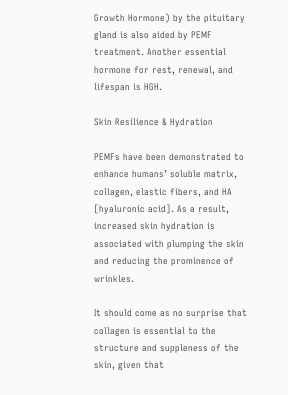Growth Hormone) by the pituitary gland is also aided by PEMF treatment. Another essential hormone for rest, renewal, and lifespan is HGH.

Skin Resilience & Hydration

PEMFs have been demonstrated to enhance humans’ soluble matrix, collagen, elastic fibers, and HA [hyaluronic acid]. As a result, increased skin hydration is associated with plumping the skin and reducing the prominence of wrinkles.

It should come as no surprise that collagen is essential to the structure and suppleness of the skin, given that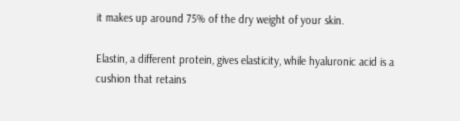it makes up around 75% of the dry weight of your skin.

Elastin, a different protein, gives elasticity, while hyaluronic acid is a cushion that retains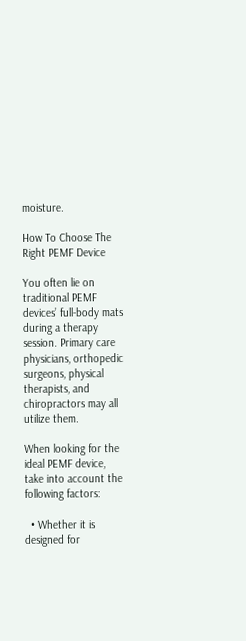moisture.

How To Choose The Right PEMF Device

You often lie on traditional PEMF devices’ full-body mats during a therapy session. Primary care physicians, orthopedic surgeons, physical therapists, and chiropractors may all utilize them.

When looking for the ideal PEMF device, take into account the following factors:

  • Whether it is designed for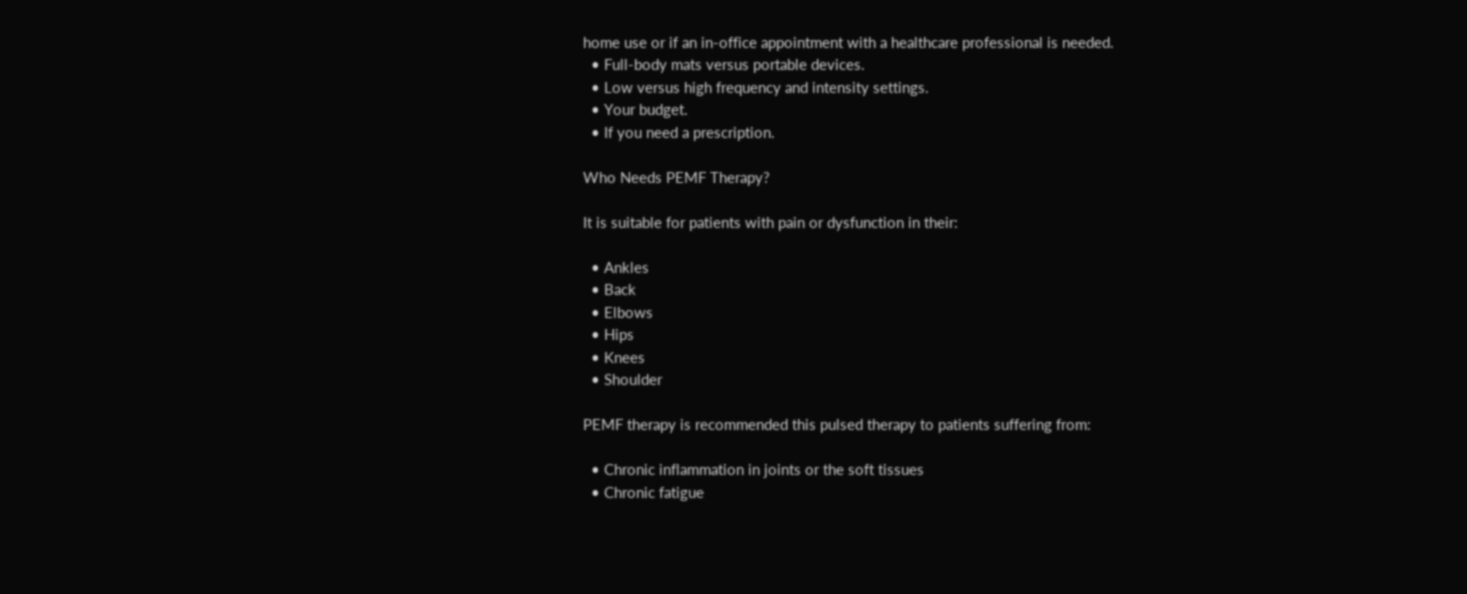home use or if an in-office appointment with a healthcare professional is needed.
  • Full-body mats versus portable devices.
  • Low versus high frequency and intensity settings.
  • Your budget.
  • If you need a prescription.

Who Needs PEMF Therapy?

It is suitable for patients with pain or dysfunction in their:

  • Ankles
  • Back
  • Elbows
  • Hips
  • Knees
  • Shoulder

PEMF therapy is recommended this pulsed therapy to patients suffering from:

  • Chronic inflammation in joints or the soft tissues
  • Chronic fatigue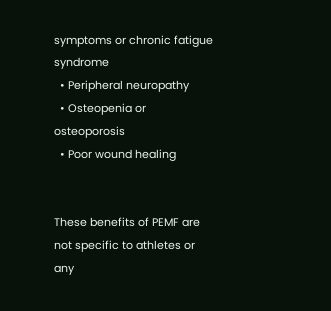symptoms or chronic fatigue syndrome
  • Peripheral neuropathy
  • Osteopenia or osteoporosis
  • Poor wound healing


These benefits of PEMF are not specific to athletes or any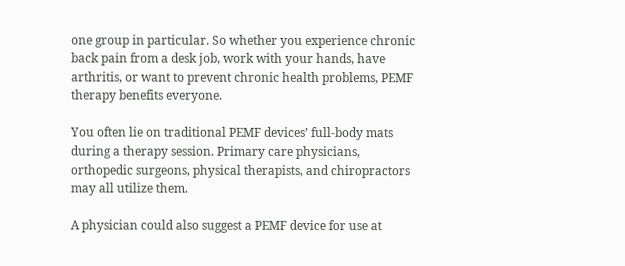one group in particular. So whether you experience chronic back pain from a desk job, work with your hands, have arthritis, or want to prevent chronic health problems, PEMF therapy benefits everyone.

You often lie on traditional PEMF devices’ full-body mats during a therapy session. Primary care physicians, orthopedic surgeons, physical therapists, and chiropractors may all utilize them.

A physician could also suggest a PEMF device for use at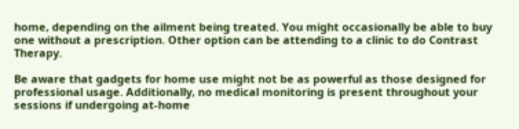home, depending on the ailment being treated. You might occasionally be able to buy one without a prescription. Other option can be attending to a clinic to do Contrast Therapy.

Be aware that gadgets for home use might not be as powerful as those designed for professional usage. Additionally, no medical monitoring is present throughout your sessions if undergoing at-home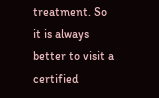treatment. So it is always better to visit a certified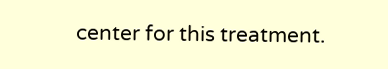center for this treatment.